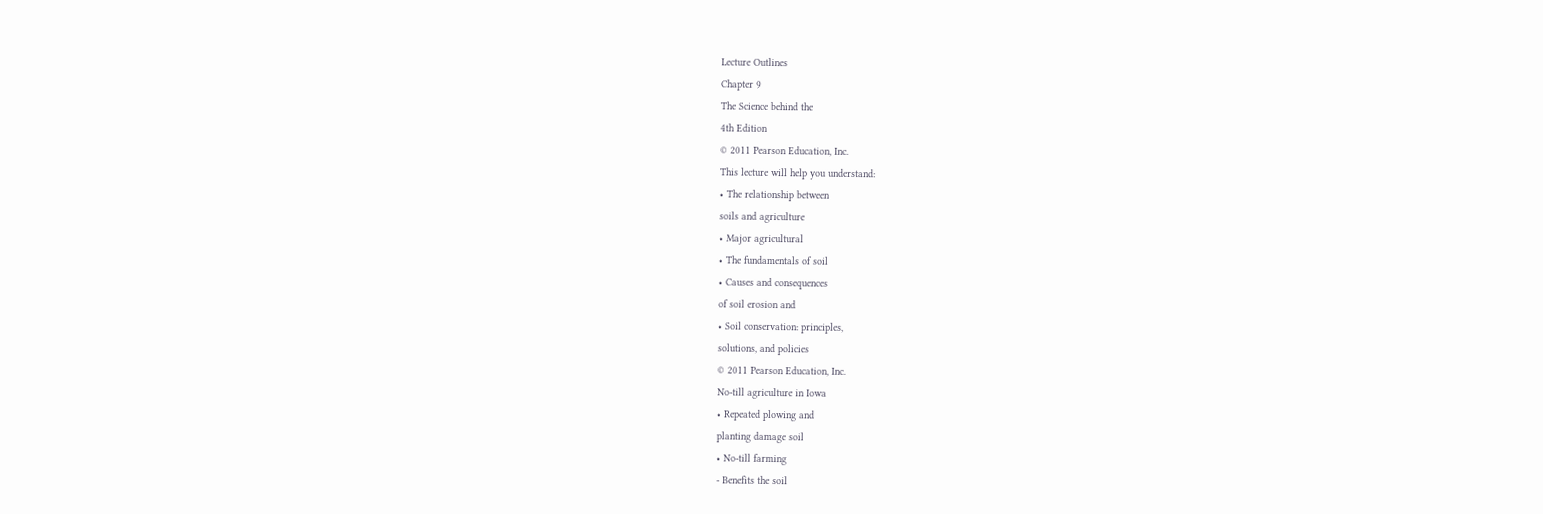Lecture Outlines
Chapter 9
The Science behind the
4th Edition
© 2011 Pearson Education, Inc.
This lecture will help you understand:
• The relationship between
soils and agriculture
• Major agricultural
• The fundamentals of soil
• Causes and consequences
of soil erosion and
• Soil conservation: principles,
solutions, and policies
© 2011 Pearson Education, Inc.
No-till agriculture in Iowa
• Repeated plowing and
planting damage soil
• No-till farming
- Benefits the soil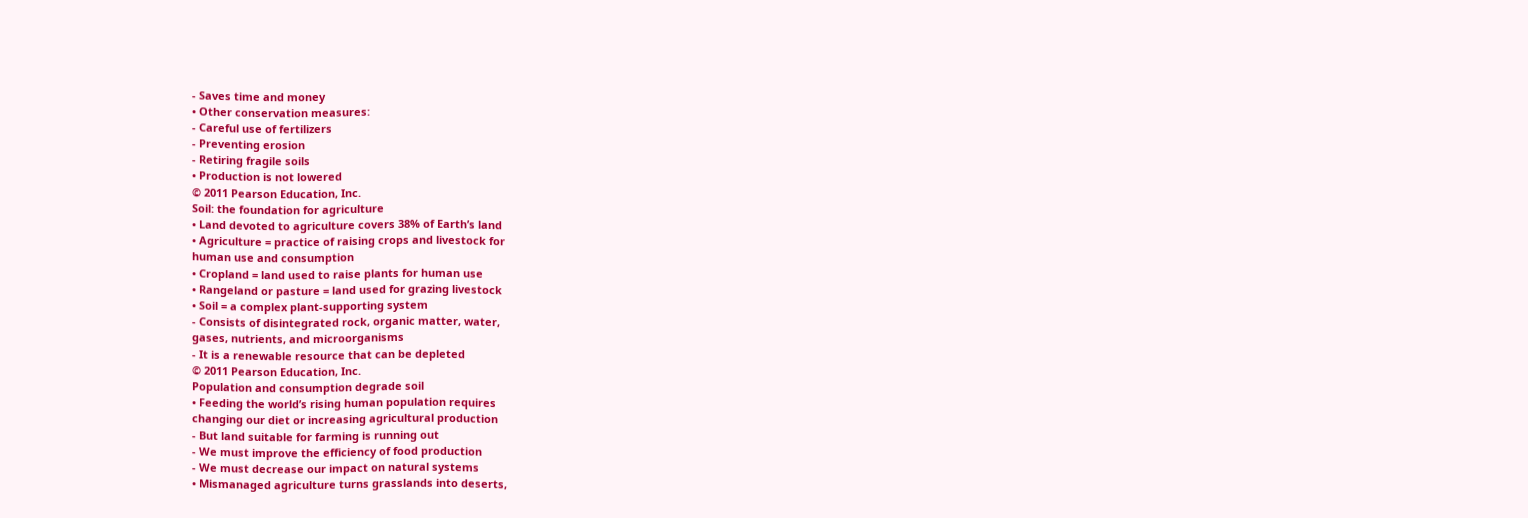- Saves time and money
• Other conservation measures:
- Careful use of fertilizers
- Preventing erosion
- Retiring fragile soils
• Production is not lowered
© 2011 Pearson Education, Inc.
Soil: the foundation for agriculture
• Land devoted to agriculture covers 38% of Earth’s land
• Agriculture = practice of raising crops and livestock for
human use and consumption
• Cropland = land used to raise plants for human use
• Rangeland or pasture = land used for grazing livestock
• Soil = a complex plant-supporting system
- Consists of disintegrated rock, organic matter, water,
gases, nutrients, and microorganisms
- It is a renewable resource that can be depleted
© 2011 Pearson Education, Inc.
Population and consumption degrade soil
• Feeding the world’s rising human population requires
changing our diet or increasing agricultural production
- But land suitable for farming is running out
- We must improve the efficiency of food production
- We must decrease our impact on natural systems
• Mismanaged agriculture turns grasslands into deserts,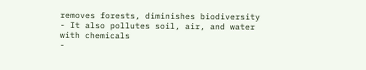removes forests, diminishes biodiversity
- It also pollutes soil, air, and water with chemicals
-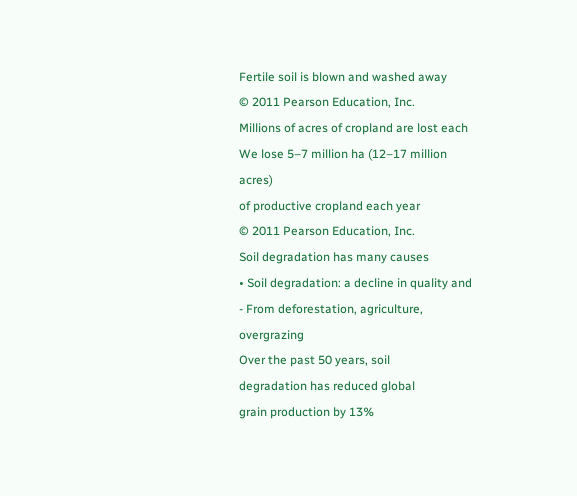Fertile soil is blown and washed away
© 2011 Pearson Education, Inc.
Millions of acres of cropland are lost each
We lose 5–7 million ha (12–17 million acres)
of productive cropland each year
© 2011 Pearson Education, Inc.
Soil degradation has many causes
• Soil degradation: a decline in quality and
- From deforestation, agriculture, overgrazing
Over the past 50 years, soil
degradation has reduced global
grain production by 13%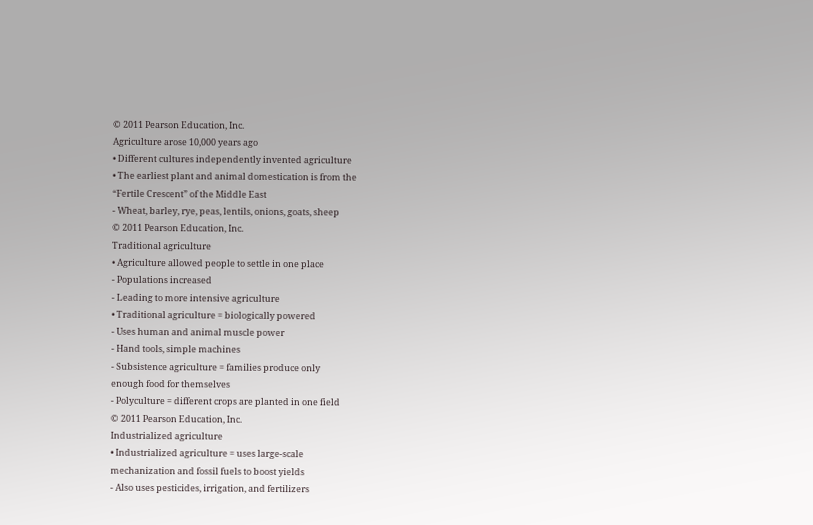© 2011 Pearson Education, Inc.
Agriculture arose 10,000 years ago
• Different cultures independently invented agriculture
• The earliest plant and animal domestication is from the
“Fertile Crescent” of the Middle East
- Wheat, barley, rye, peas, lentils, onions, goats, sheep
© 2011 Pearson Education, Inc.
Traditional agriculture
• Agriculture allowed people to settle in one place
- Populations increased
- Leading to more intensive agriculture
• Traditional agriculture = biologically powered
- Uses human and animal muscle power
- Hand tools, simple machines
- Subsistence agriculture = families produce only
enough food for themselves
- Polyculture = different crops are planted in one field
© 2011 Pearson Education, Inc.
Industrialized agriculture
• Industrialized agriculture = uses large-scale
mechanization and fossil fuels to boost yields
- Also uses pesticides, irrigation, and fertilizers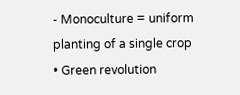- Monoculture = uniform planting of a single crop
• Green revolution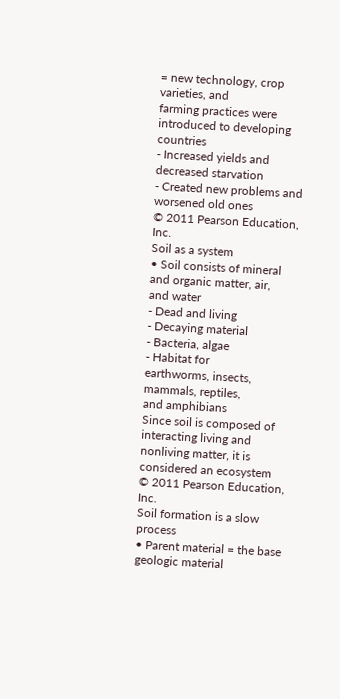= new technology, crop varieties, and
farming practices were introduced to developing countries
- Increased yields and decreased starvation
- Created new problems and worsened old ones
© 2011 Pearson Education, Inc.
Soil as a system
• Soil consists of mineral
and organic matter, air,
and water
- Dead and living
- Decaying material
- Bacteria, algae
- Habitat for
earthworms, insects,
mammals, reptiles,
and amphibians
Since soil is composed of interacting living and
nonliving matter, it is considered an ecosystem
© 2011 Pearson Education, Inc.
Soil formation is a slow process
• Parent material = the base geologic material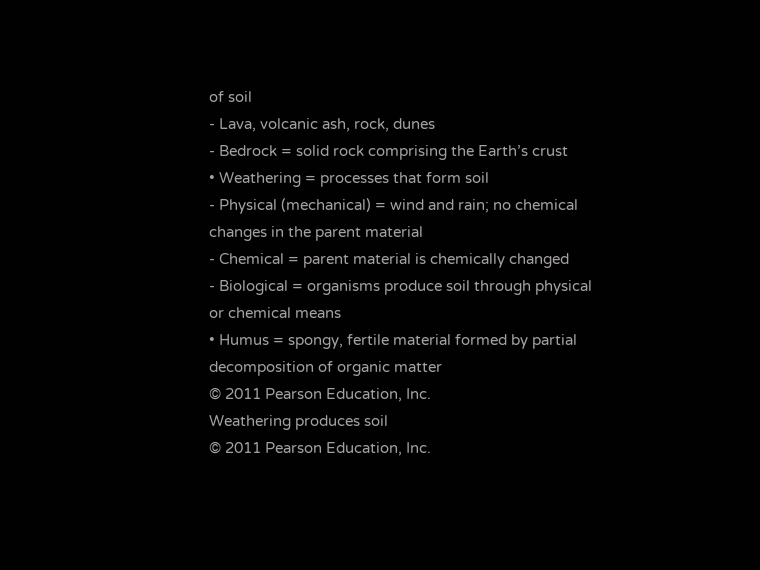of soil
- Lava, volcanic ash, rock, dunes
- Bedrock = solid rock comprising the Earth’s crust
• Weathering = processes that form soil
- Physical (mechanical) = wind and rain; no chemical
changes in the parent material
- Chemical = parent material is chemically changed
- Biological = organisms produce soil through physical
or chemical means
• Humus = spongy, fertile material formed by partial
decomposition of organic matter
© 2011 Pearson Education, Inc.
Weathering produces soil
© 2011 Pearson Education, Inc.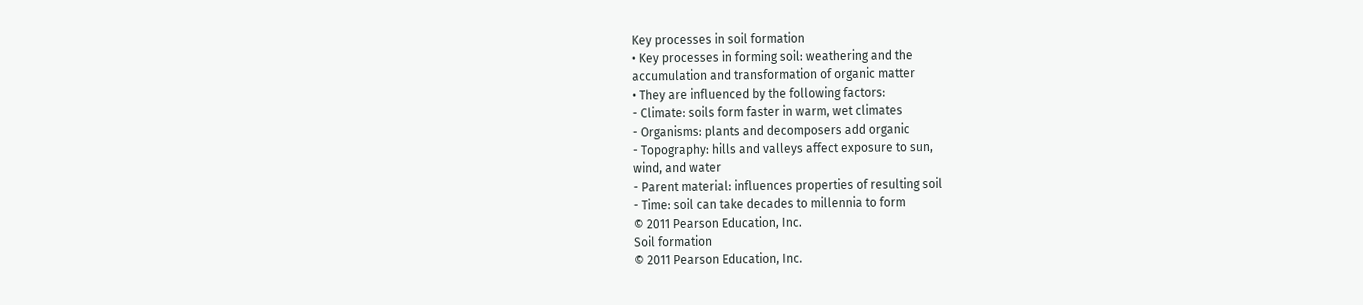Key processes in soil formation
• Key processes in forming soil: weathering and the
accumulation and transformation of organic matter
• They are influenced by the following factors:
- Climate: soils form faster in warm, wet climates
- Organisms: plants and decomposers add organic
- Topography: hills and valleys affect exposure to sun,
wind, and water
- Parent material: influences properties of resulting soil
- Time: soil can take decades to millennia to form
© 2011 Pearson Education, Inc.
Soil formation
© 2011 Pearson Education, Inc.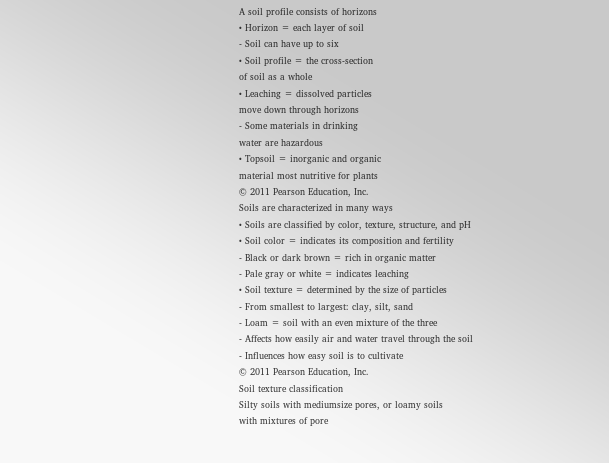A soil profile consists of horizons
• Horizon = each layer of soil
- Soil can have up to six
• Soil profile = the cross-section
of soil as a whole
• Leaching = dissolved particles
move down through horizons
- Some materials in drinking
water are hazardous
• Topsoil = inorganic and organic
material most nutritive for plants
© 2011 Pearson Education, Inc.
Soils are characterized in many ways
• Soils are classified by color, texture, structure, and pH
• Soil color = indicates its composition and fertility
- Black or dark brown = rich in organic matter
- Pale gray or white = indicates leaching
• Soil texture = determined by the size of particles
- From smallest to largest: clay, silt, sand
- Loam = soil with an even mixture of the three
- Affects how easily air and water travel through the soil
- Influences how easy soil is to cultivate
© 2011 Pearson Education, Inc.
Soil texture classification
Silty soils with mediumsize pores, or loamy soils
with mixtures of pore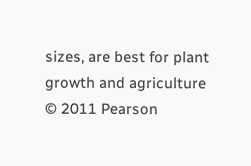sizes, are best for plant
growth and agriculture
© 2011 Pearson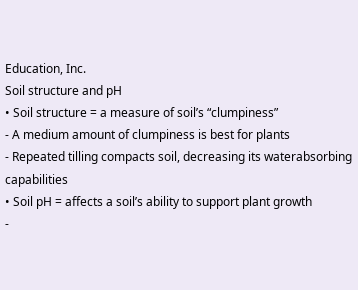Education, Inc.
Soil structure and pH
• Soil structure = a measure of soil’s “clumpiness”
- A medium amount of clumpiness is best for plants
- Repeated tilling compacts soil, decreasing its waterabsorbing capabilities
• Soil pH = affects a soil’s ability to support plant growth
-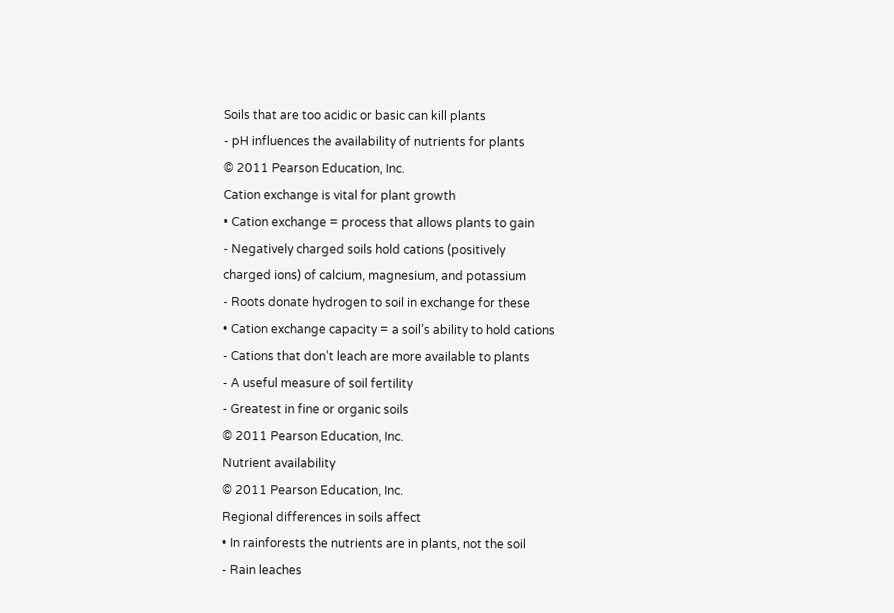Soils that are too acidic or basic can kill plants
- pH influences the availability of nutrients for plants
© 2011 Pearson Education, Inc.
Cation exchange is vital for plant growth
• Cation exchange = process that allows plants to gain
- Negatively charged soils hold cations (positively
charged ions) of calcium, magnesium, and potassium
- Roots donate hydrogen to soil in exchange for these
• Cation exchange capacity = a soil’s ability to hold cations
- Cations that don’t leach are more available to plants
- A useful measure of soil fertility
- Greatest in fine or organic soils
© 2011 Pearson Education, Inc.
Nutrient availability
© 2011 Pearson Education, Inc.
Regional differences in soils affect
• In rainforests the nutrients are in plants, not the soil
- Rain leaches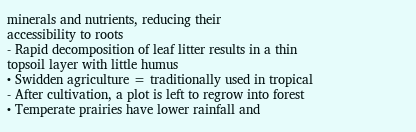minerals and nutrients, reducing their
accessibility to roots
- Rapid decomposition of leaf litter results in a thin
topsoil layer with little humus
• Swidden agriculture = traditionally used in tropical
- After cultivation, a plot is left to regrow into forest
• Temperate prairies have lower rainfall and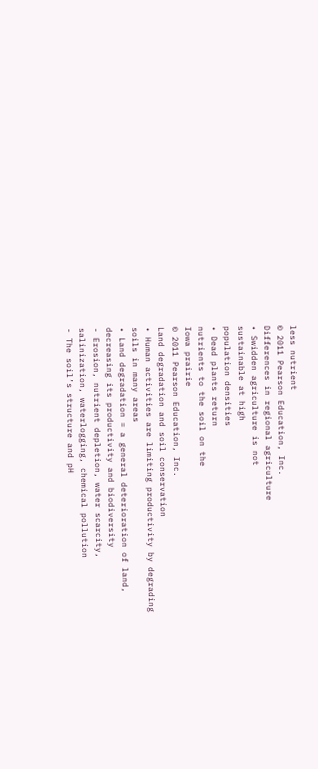less nutrient
© 2011 Pearson Education, Inc.
Differences in regional agriculture
• Swidden agriculture is not
sustainable at high
population densities
• Dead plants return
nutrients to the soil on the
Iowa prairie
© 2011 Pearson Education, Inc.
Land degradation and soil conservation
• Human activities are limiting productivity by degrading
soils in many areas
• Land degradation = a general deterioration of land,
decreasing its productivity and biodiversity
- Erosion, nutrient depletion, water scarcity,
salinization, waterlogging, chemical pollution
- The soil’s structure and pH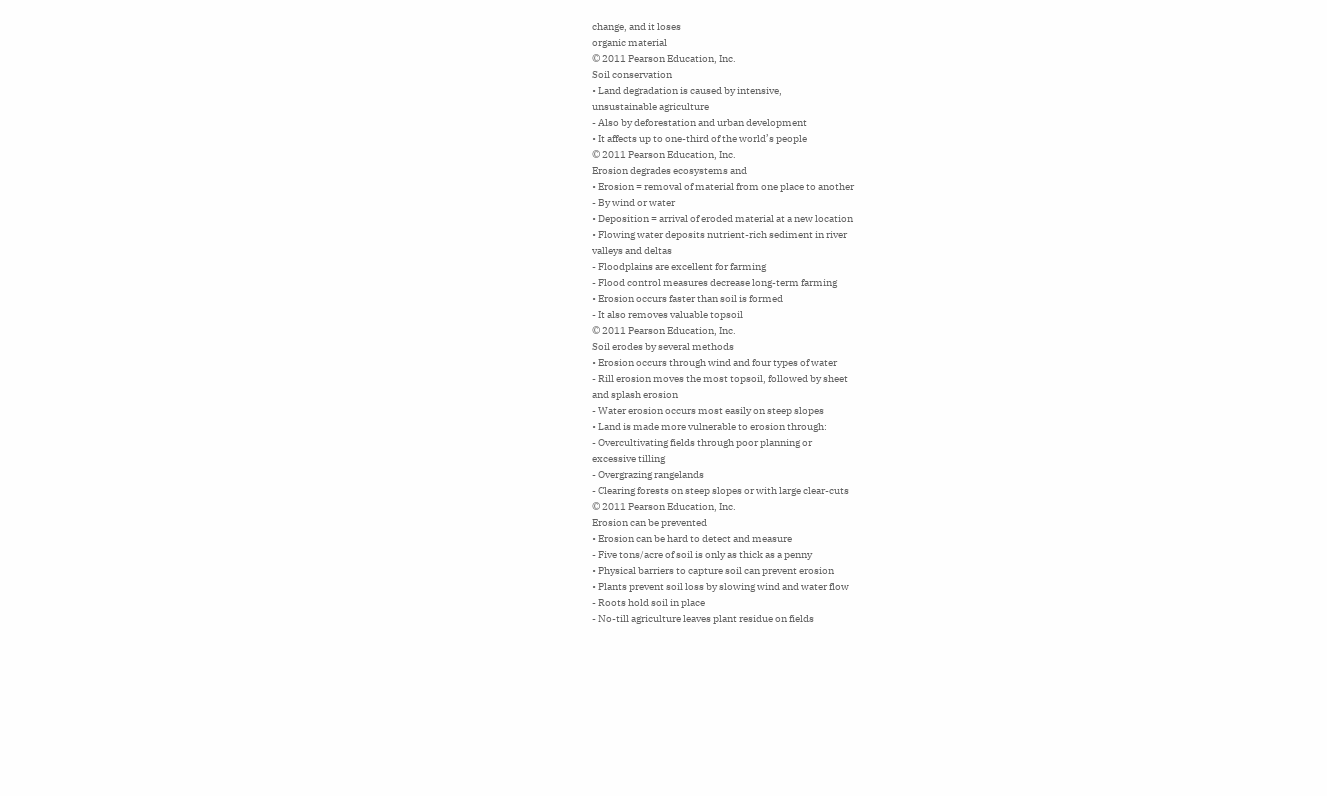change, and it loses
organic material
© 2011 Pearson Education, Inc.
Soil conservation
• Land degradation is caused by intensive,
unsustainable agriculture
- Also by deforestation and urban development
• It affects up to one-third of the world’s people
© 2011 Pearson Education, Inc.
Erosion degrades ecosystems and
• Erosion = removal of material from one place to another
- By wind or water
• Deposition = arrival of eroded material at a new location
• Flowing water deposits nutrient-rich sediment in river
valleys and deltas
- Floodplains are excellent for farming
- Flood control measures decrease long-term farming
• Erosion occurs faster than soil is formed
- It also removes valuable topsoil
© 2011 Pearson Education, Inc.
Soil erodes by several methods
• Erosion occurs through wind and four types of water
- Rill erosion moves the most topsoil, followed by sheet
and splash erosion
- Water erosion occurs most easily on steep slopes
• Land is made more vulnerable to erosion through:
- Overcultivating fields through poor planning or
excessive tilling
- Overgrazing rangelands
- Clearing forests on steep slopes or with large clear-cuts
© 2011 Pearson Education, Inc.
Erosion can be prevented
• Erosion can be hard to detect and measure
- Five tons/acre of soil is only as thick as a penny
• Physical barriers to capture soil can prevent erosion
• Plants prevent soil loss by slowing wind and water flow
- Roots hold soil in place
- No-till agriculture leaves plant residue on fields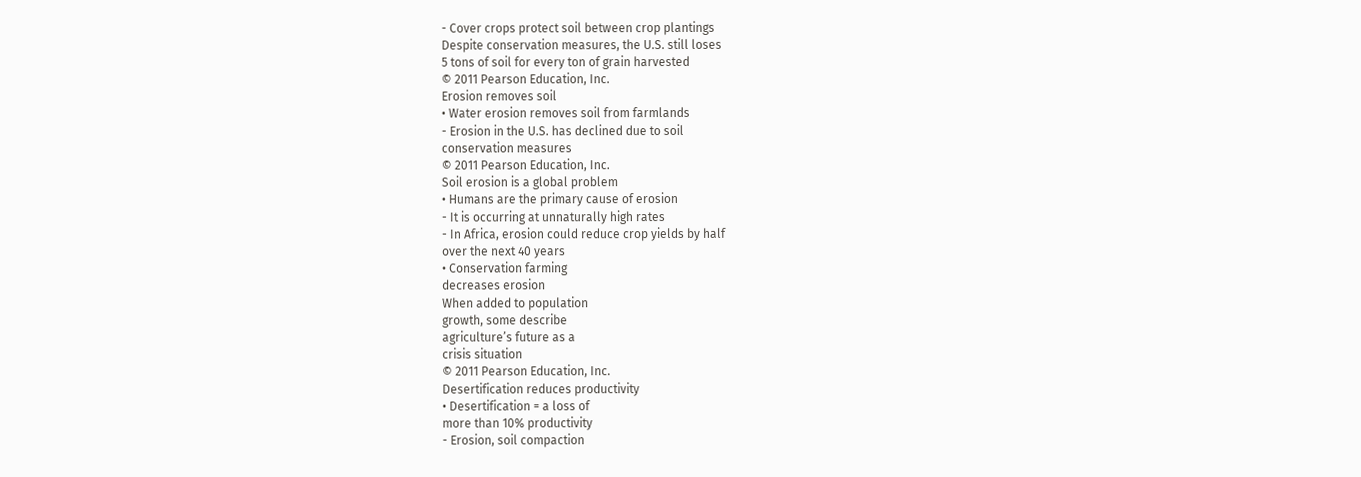- Cover crops protect soil between crop plantings
Despite conservation measures, the U.S. still loses
5 tons of soil for every ton of grain harvested
© 2011 Pearson Education, Inc.
Erosion removes soil
• Water erosion removes soil from farmlands
- Erosion in the U.S. has declined due to soil
conservation measures
© 2011 Pearson Education, Inc.
Soil erosion is a global problem
• Humans are the primary cause of erosion
- It is occurring at unnaturally high rates
- In Africa, erosion could reduce crop yields by half
over the next 40 years
• Conservation farming
decreases erosion
When added to population
growth, some describe
agriculture’s future as a
crisis situation
© 2011 Pearson Education, Inc.
Desertification reduces productivity
• Desertification = a loss of
more than 10% productivity
- Erosion, soil compaction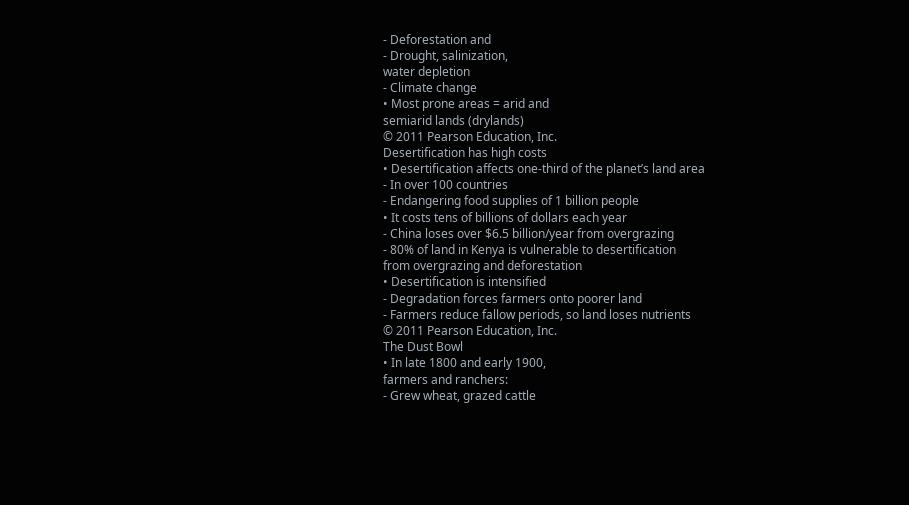- Deforestation and
- Drought, salinization,
water depletion
- Climate change
• Most prone areas = arid and
semiarid lands (drylands)
© 2011 Pearson Education, Inc.
Desertification has high costs
• Desertification affects one-third of the planet’s land area
- In over 100 countries
- Endangering food supplies of 1 billion people
• It costs tens of billions of dollars each year
- China loses over $6.5 billion/year from overgrazing
- 80% of land in Kenya is vulnerable to desertification
from overgrazing and deforestation
• Desertification is intensified
- Degradation forces farmers onto poorer land
- Farmers reduce fallow periods, so land loses nutrients
© 2011 Pearson Education, Inc.
The Dust Bowl
• In late 1800 and early 1900,
farmers and ranchers:
- Grew wheat, grazed cattle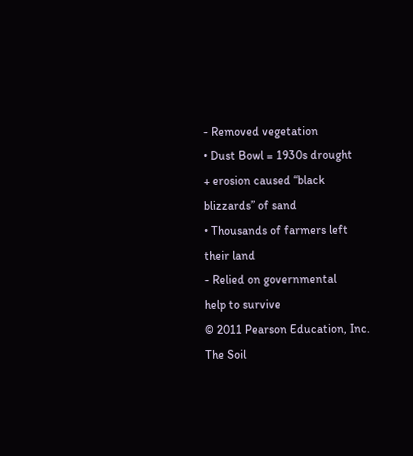- Removed vegetation
• Dust Bowl = 1930s drought
+ erosion caused “black
blizzards” of sand
• Thousands of farmers left
their land
- Relied on governmental
help to survive
© 2011 Pearson Education, Inc.
The Soil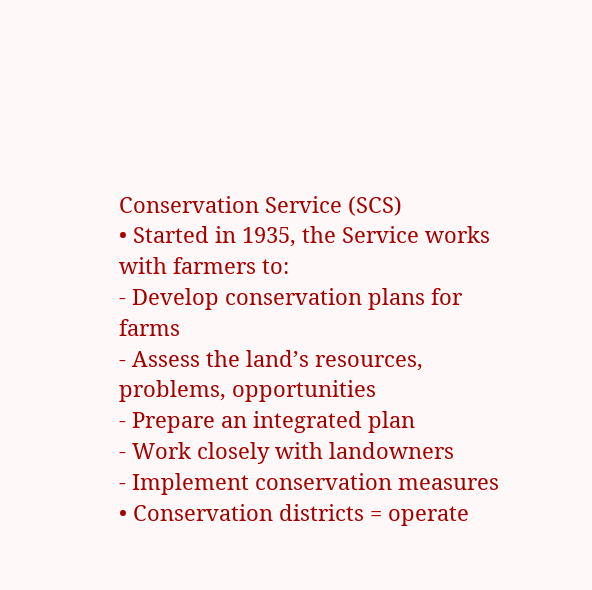Conservation Service (SCS)
• Started in 1935, the Service works with farmers to:
- Develop conservation plans for farms
- Assess the land’s resources, problems, opportunities
- Prepare an integrated plan
- Work closely with landowners
- Implement conservation measures
• Conservation districts = operate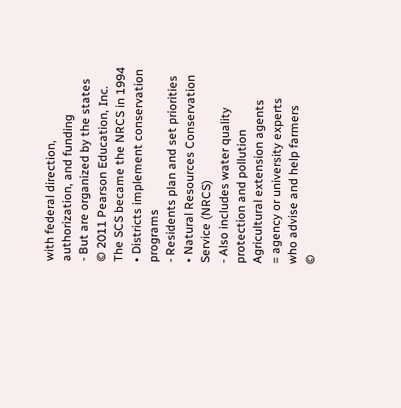with federal direction,
authorization, and funding
- But are organized by the states
© 2011 Pearson Education, Inc.
The SCS became the NRCS in 1994
• Districts implement conservation programs
- Residents plan and set priorities
• Natural Resources Conservation Service (NRCS)
- Also includes water quality protection and pollution
Agricultural extension agents
= agency or university experts
who advise and help farmers
©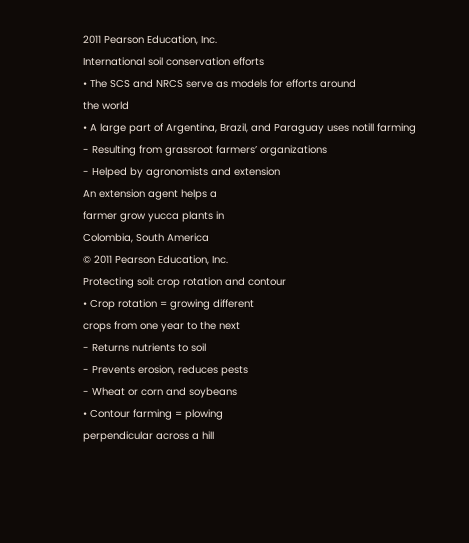2011 Pearson Education, Inc.
International soil conservation efforts
• The SCS and NRCS serve as models for efforts around
the world
• A large part of Argentina, Brazil, and Paraguay uses notill farming
- Resulting from grassroot farmers’ organizations
- Helped by agronomists and extension
An extension agent helps a
farmer grow yucca plants in
Colombia, South America
© 2011 Pearson Education, Inc.
Protecting soil: crop rotation and contour
• Crop rotation = growing different
crops from one year to the next
- Returns nutrients to soil
- Prevents erosion, reduces pests
- Wheat or corn and soybeans
• Contour farming = plowing
perpendicular across a hill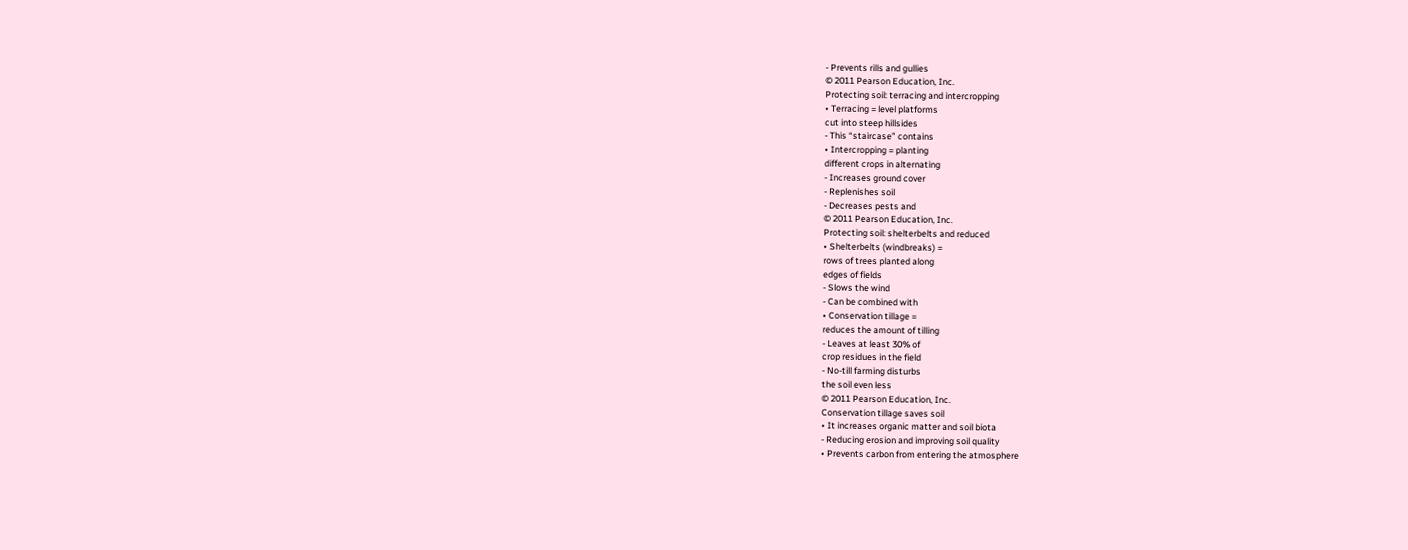- Prevents rills and gullies
© 2011 Pearson Education, Inc.
Protecting soil: terracing and intercropping
• Terracing = level platforms
cut into steep hillsides
- This “staircase” contains
• Intercropping = planting
different crops in alternating
- Increases ground cover
- Replenishes soil
- Decreases pests and
© 2011 Pearson Education, Inc.
Protecting soil: shelterbelts and reduced
• Shelterbelts (windbreaks) =
rows of trees planted along
edges of fields
- Slows the wind
- Can be combined with
• Conservation tillage =
reduces the amount of tilling
- Leaves at least 30% of
crop residues in the field
- No-till farming disturbs
the soil even less
© 2011 Pearson Education, Inc.
Conservation tillage saves soil
• It increases organic matter and soil biota
- Reducing erosion and improving soil quality
• Prevents carbon from entering the atmosphere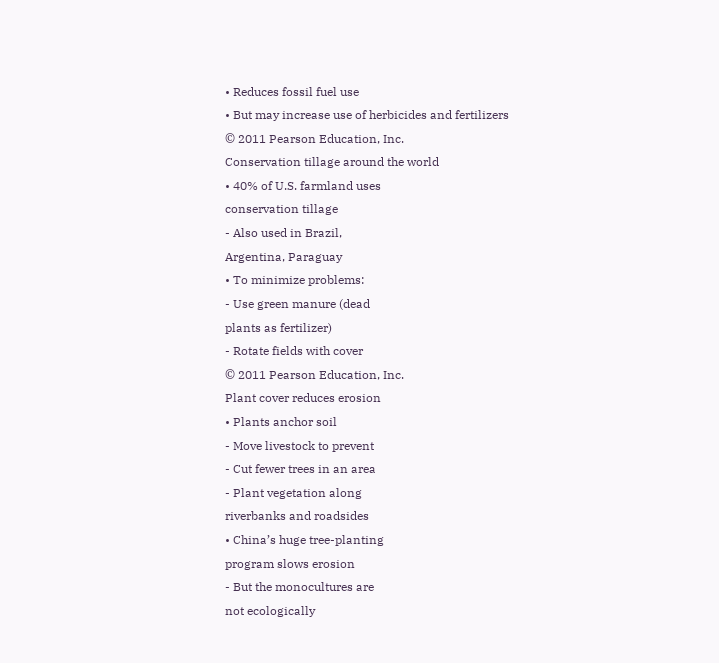• Reduces fossil fuel use
• But may increase use of herbicides and fertilizers
© 2011 Pearson Education, Inc.
Conservation tillage around the world
• 40% of U.S. farmland uses
conservation tillage
- Also used in Brazil,
Argentina, Paraguay
• To minimize problems:
- Use green manure (dead
plants as fertilizer)
- Rotate fields with cover
© 2011 Pearson Education, Inc.
Plant cover reduces erosion
• Plants anchor soil
- Move livestock to prevent
- Cut fewer trees in an area
- Plant vegetation along
riverbanks and roadsides
• China’s huge tree-planting
program slows erosion
- But the monocultures are
not ecologically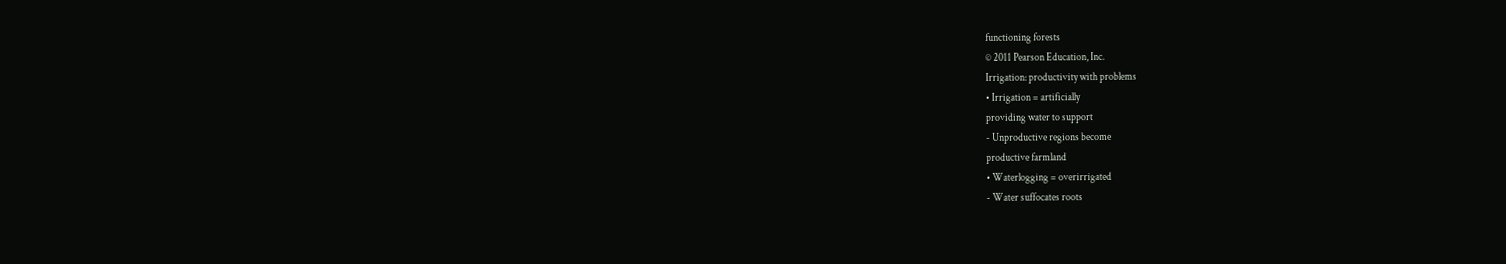functioning forests
© 2011 Pearson Education, Inc.
Irrigation: productivity with problems
• Irrigation = artificially
providing water to support
- Unproductive regions become
productive farmland
• Waterlogging = overirrigated
- Water suffocates roots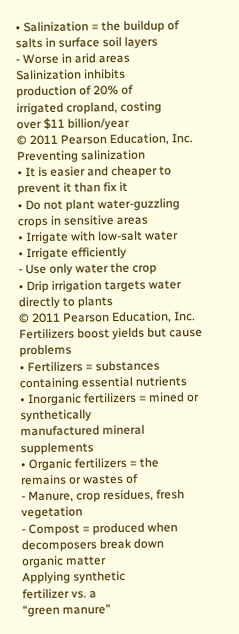• Salinization = the buildup of
salts in surface soil layers
- Worse in arid areas
Salinization inhibits
production of 20% of
irrigated cropland, costing
over $11 billion/year
© 2011 Pearson Education, Inc.
Preventing salinization
• It is easier and cheaper to
prevent it than fix it
• Do not plant water-guzzling
crops in sensitive areas
• Irrigate with low-salt water
• Irrigate efficiently
- Use only water the crop
• Drip irrigation targets water
directly to plants
© 2011 Pearson Education, Inc.
Fertilizers boost yields but cause problems
• Fertilizers = substances containing essential nutrients
• Inorganic fertilizers = mined or synthetically
manufactured mineral supplements
• Organic fertilizers = the remains or wastes of
- Manure, crop residues, fresh vegetation
- Compost = produced when decomposers break down
organic matter
Applying synthetic
fertilizer vs. a
“green manure”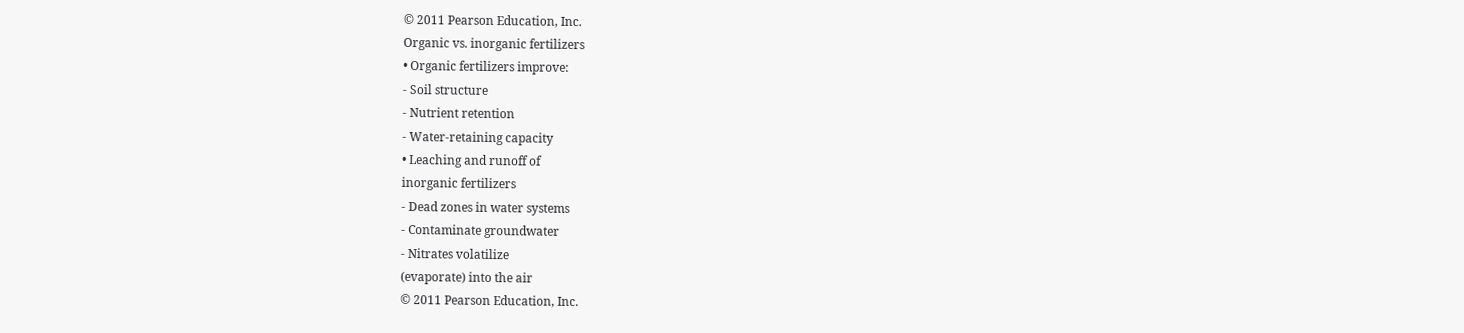© 2011 Pearson Education, Inc.
Organic vs. inorganic fertilizers
• Organic fertilizers improve:
- Soil structure
- Nutrient retention
- Water-retaining capacity
• Leaching and runoff of
inorganic fertilizers
- Dead zones in water systems
- Contaminate groundwater
- Nitrates volatilize
(evaporate) into the air
© 2011 Pearson Education, Inc.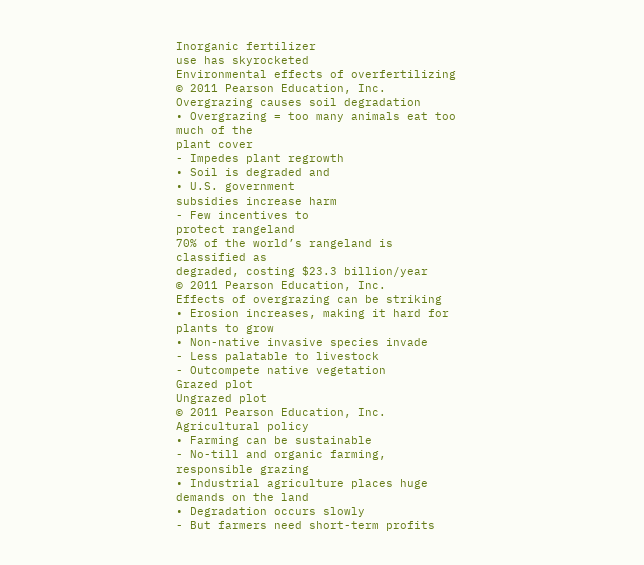Inorganic fertilizer
use has skyrocketed
Environmental effects of overfertilizing
© 2011 Pearson Education, Inc.
Overgrazing causes soil degradation
• Overgrazing = too many animals eat too much of the
plant cover
- Impedes plant regrowth
• Soil is degraded and
• U.S. government
subsidies increase harm
- Few incentives to
protect rangeland
70% of the world’s rangeland is classified as
degraded, costing $23.3 billion/year
© 2011 Pearson Education, Inc.
Effects of overgrazing can be striking
• Erosion increases, making it hard for plants to grow
• Non-native invasive species invade
- Less palatable to livestock
- Outcompete native vegetation
Grazed plot
Ungrazed plot
© 2011 Pearson Education, Inc.
Agricultural policy
• Farming can be sustainable
- No-till and organic farming, responsible grazing
• Industrial agriculture places huge demands on the land
• Degradation occurs slowly
- But farmers need short-term profits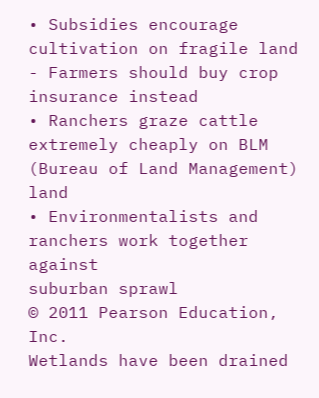• Subsidies encourage cultivation on fragile land
- Farmers should buy crop insurance instead
• Ranchers graze cattle extremely cheaply on BLM
(Bureau of Land Management) land
• Environmentalists and ranchers work together against
suburban sprawl
© 2011 Pearson Education, Inc.
Wetlands have been drained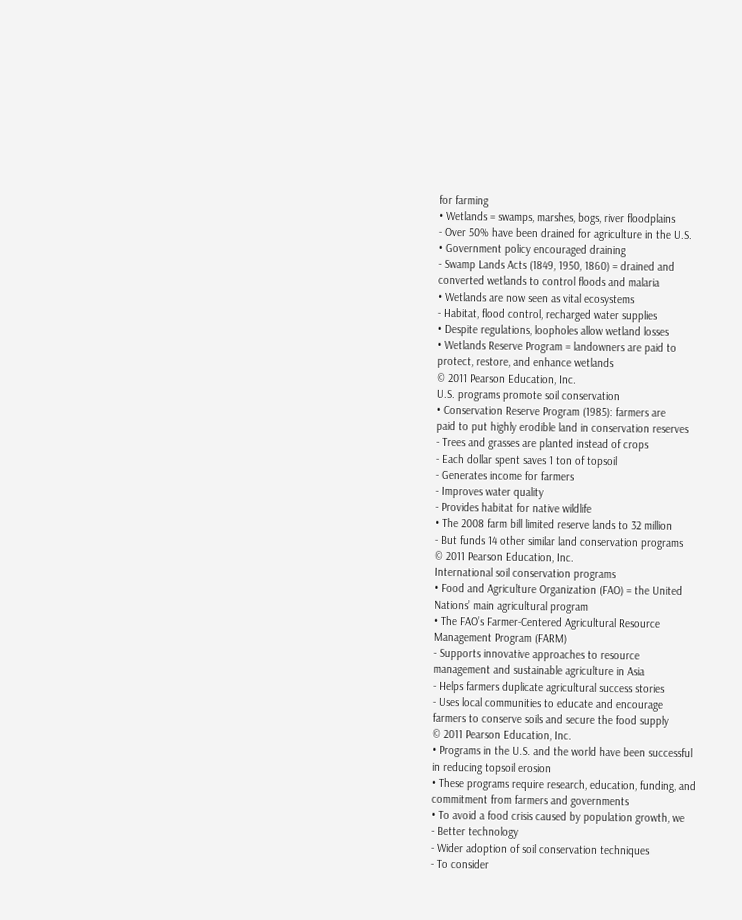for farming
• Wetlands = swamps, marshes, bogs, river floodplains
- Over 50% have been drained for agriculture in the U.S.
• Government policy encouraged draining
- Swamp Lands Acts (1849, 1950, 1860) = drained and
converted wetlands to control floods and malaria
• Wetlands are now seen as vital ecosystems
- Habitat, flood control, recharged water supplies
• Despite regulations, loopholes allow wetland losses
• Wetlands Reserve Program = landowners are paid to
protect, restore, and enhance wetlands
© 2011 Pearson Education, Inc.
U.S. programs promote soil conservation
• Conservation Reserve Program (1985): farmers are
paid to put highly erodible land in conservation reserves
- Trees and grasses are planted instead of crops
- Each dollar spent saves 1 ton of topsoil
- Generates income for farmers
- Improves water quality
- Provides habitat for native wildlife
• The 2008 farm bill limited reserve lands to 32 million
- But funds 14 other similar land conservation programs
© 2011 Pearson Education, Inc.
International soil conservation programs
• Food and Agriculture Organization (FAO) = the United
Nations’ main agricultural program
• The FAO’s Farmer-Centered Agricultural Resource
Management Program (FARM)
- Supports innovative approaches to resource
management and sustainable agriculture in Asia
- Helps farmers duplicate agricultural success stories
- Uses local communities to educate and encourage
farmers to conserve soils and secure the food supply
© 2011 Pearson Education, Inc.
• Programs in the U.S. and the world have been successful
in reducing topsoil erosion
• These programs require research, education, funding, and
commitment from farmers and governments
• To avoid a food crisis caused by population growth, we
- Better technology
- Wider adoption of soil conservation techniques
- To consider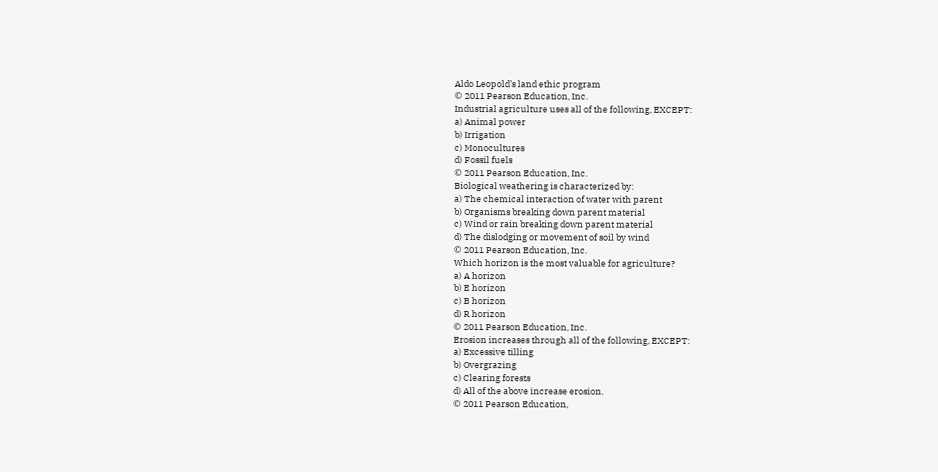Aldo Leopold’s land ethic program
© 2011 Pearson Education, Inc.
Industrial agriculture uses all of the following, EXCEPT:
a) Animal power
b) Irrigation
c) Monocultures
d) Fossil fuels
© 2011 Pearson Education, Inc.
Biological weathering is characterized by:
a) The chemical interaction of water with parent
b) Organisms breaking down parent material
c) Wind or rain breaking down parent material
d) The dislodging or movement of soil by wind
© 2011 Pearson Education, Inc.
Which horizon is the most valuable for agriculture?
a) A horizon
b) E horizon
c) B horizon
d) R horizon
© 2011 Pearson Education, Inc.
Erosion increases through all of the following, EXCEPT:
a) Excessive tilling
b) Overgrazing
c) Clearing forests
d) All of the above increase erosion.
© 2011 Pearson Education,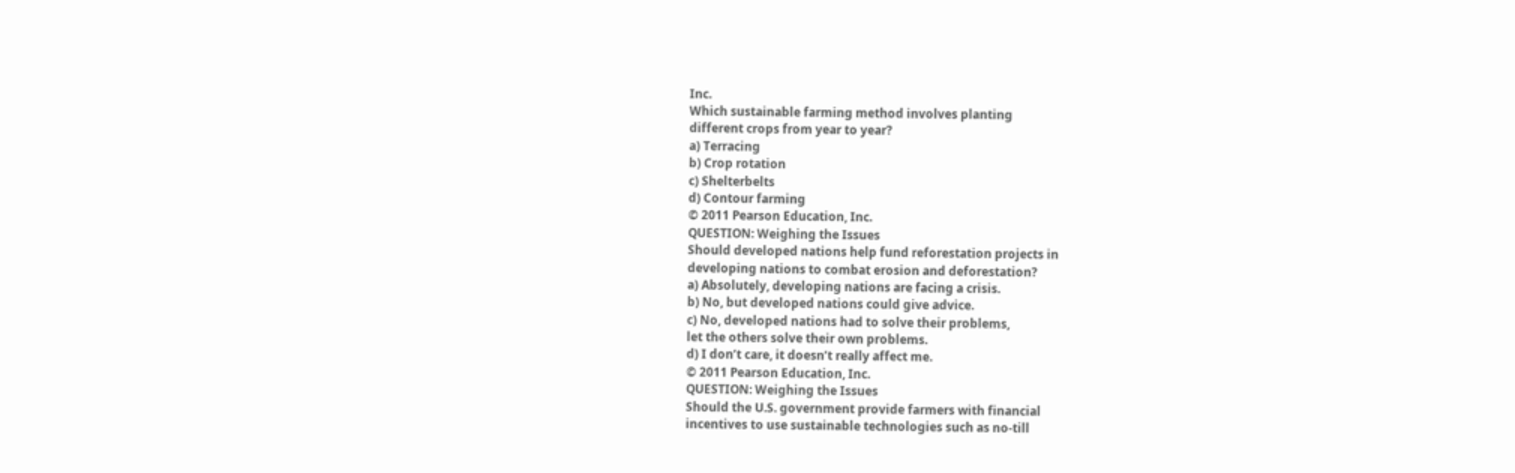Inc.
Which sustainable farming method involves planting
different crops from year to year?
a) Terracing
b) Crop rotation
c) Shelterbelts
d) Contour farming
© 2011 Pearson Education, Inc.
QUESTION: Weighing the Issues
Should developed nations help fund reforestation projects in
developing nations to combat erosion and deforestation?
a) Absolutely, developing nations are facing a crisis.
b) No, but developed nations could give advice.
c) No, developed nations had to solve their problems,
let the others solve their own problems.
d) I don’t care, it doesn’t really affect me.
© 2011 Pearson Education, Inc.
QUESTION: Weighing the Issues
Should the U.S. government provide farmers with financial
incentives to use sustainable technologies such as no-till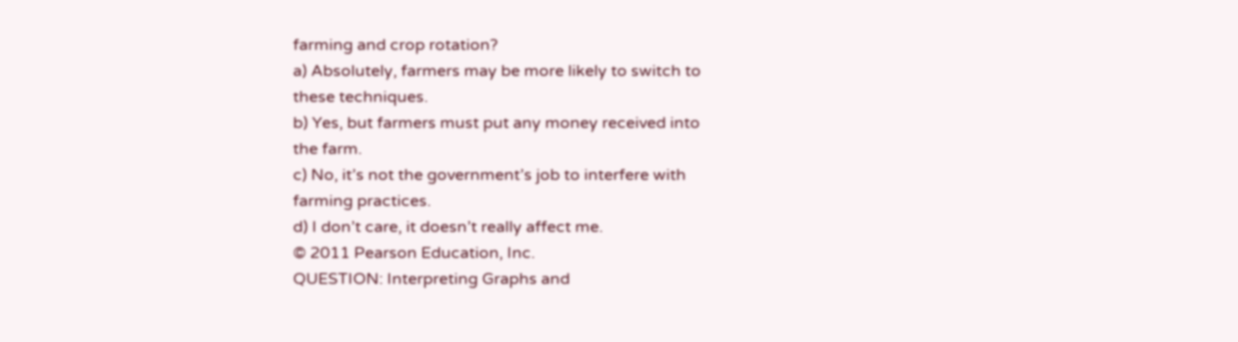farming and crop rotation?
a) Absolutely, farmers may be more likely to switch to
these techniques.
b) Yes, but farmers must put any money received into
the farm.
c) No, it’s not the government’s job to interfere with
farming practices.
d) I don’t care, it doesn’t really affect me.
© 2011 Pearson Education, Inc.
QUESTION: Interpreting Graphs and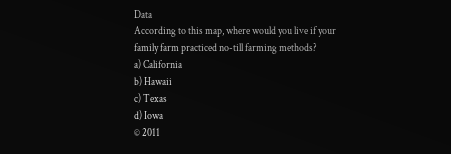Data
According to this map, where would you live if your
family farm practiced no-till farming methods?
a) California
b) Hawaii
c) Texas
d) Iowa
© 2011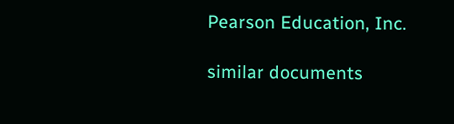Pearson Education, Inc.

similar documents